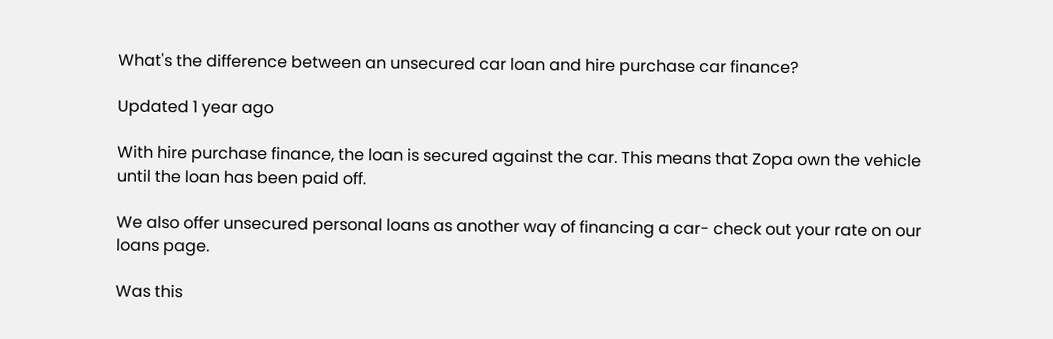What's the difference between an unsecured car loan and hire purchase car finance?

Updated 1 year ago

With hire purchase finance, the loan is secured against the car. This means that Zopa own the vehicle until the loan has been paid off.

We also offer unsecured personal loans as another way of financing a car- check out your rate on our loans page.

Was this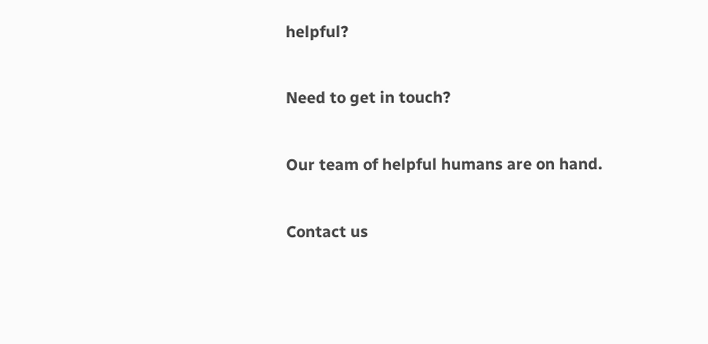helpful?

Need to get in touch?

Our team of helpful humans are on hand.

Contact us